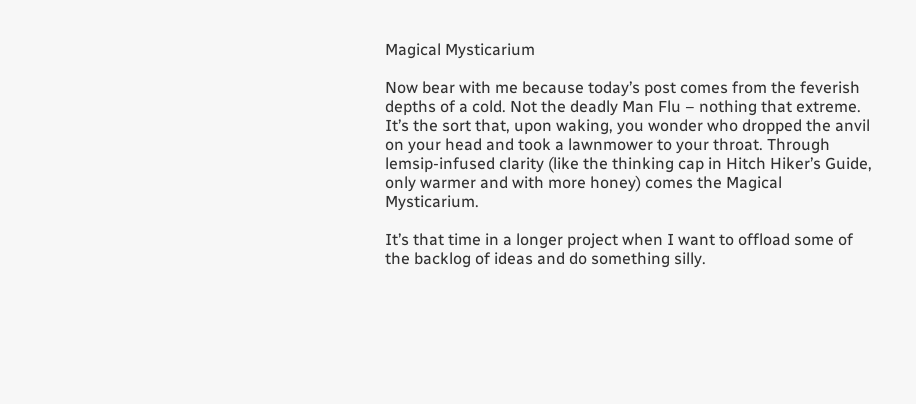Magical Mysticarium

Now bear with me because today’s post comes from the feverish depths of a cold. Not the deadly Man Flu – nothing that extreme. It’s the sort that, upon waking, you wonder who dropped the anvil on your head and took a lawnmower to your throat. Through lemsip-infused clarity (like the thinking cap in Hitch Hiker’s Guide, only warmer and with more honey) comes the Magical Mysticarium.

It’s that time in a longer project when I want to offload some of the backlog of ideas and do something silly.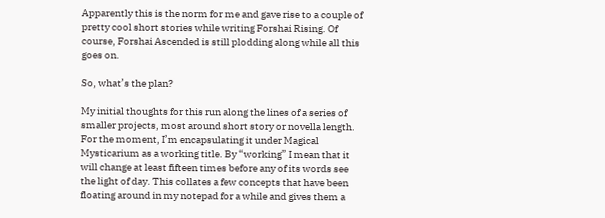Apparently this is the norm for me and gave rise to a couple of pretty cool short stories while writing Forshai Rising. Of course, Forshai Ascended is still plodding along while all this goes on.

So, what’s the plan?

My initial thoughts for this run along the lines of a series of smaller projects, most around short story or novella length. For the moment, I’m encapsulating it under Magical Mysticarium as a working title. By “working” I mean that it will change at least fifteen times before any of its words see the light of day. This collates a few concepts that have been floating around in my notepad for a while and gives them a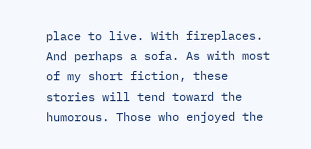place to live. With fireplaces. And perhaps a sofa. As with most of my short fiction, these stories will tend toward the humorous. Those who enjoyed the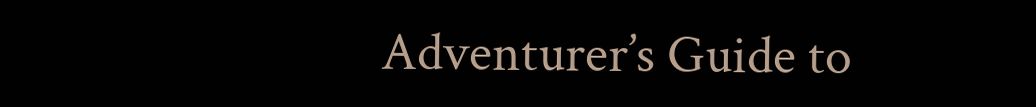Adventurer’s Guide to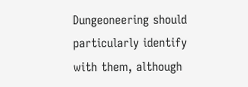Dungeoneering should particularly identify with them, although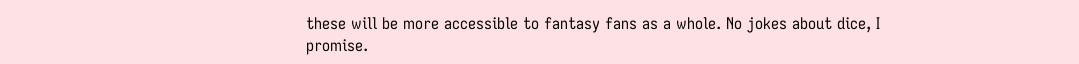these will be more accessible to fantasy fans as a whole. No jokes about dice, I promise.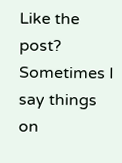Like the post? Sometimes I say things on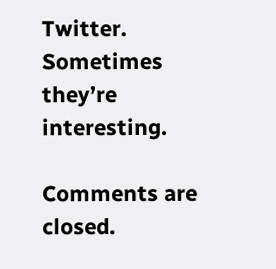Twitter. Sometimes they’re interesting.

Comments are closed.